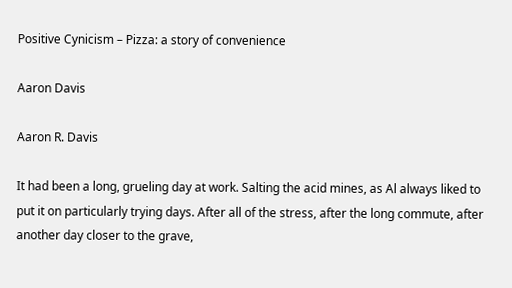Positive Cynicism – Pizza: a story of convenience

Aaron Davis

Aaron R. Davis

It had been a long, grueling day at work. Salting the acid mines, as Al always liked to put it on particularly trying days. After all of the stress, after the long commute, after another day closer to the grave,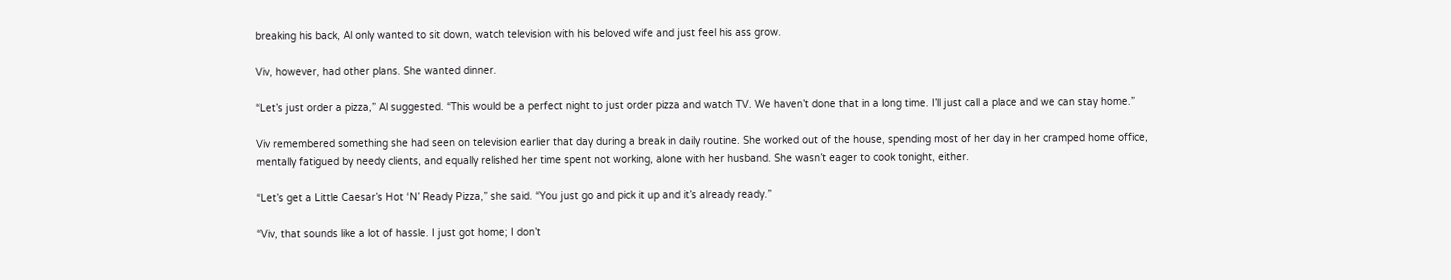breaking his back, Al only wanted to sit down, watch television with his beloved wife and just feel his ass grow.

Viv, however, had other plans. She wanted dinner.

“Let’s just order a pizza,” Al suggested. “This would be a perfect night to just order pizza and watch TV. We haven’t done that in a long time. I’ll just call a place and we can stay home.”

Viv remembered something she had seen on television earlier that day during a break in daily routine. She worked out of the house, spending most of her day in her cramped home office, mentally fatigued by needy clients, and equally relished her time spent not working, alone with her husband. She wasn’t eager to cook tonight, either.

“Let’s get a Little Caesar’s Hot ‘N’ Ready Pizza,” she said. “You just go and pick it up and it’s already ready.”

“Viv, that sounds like a lot of hassle. I just got home; I don’t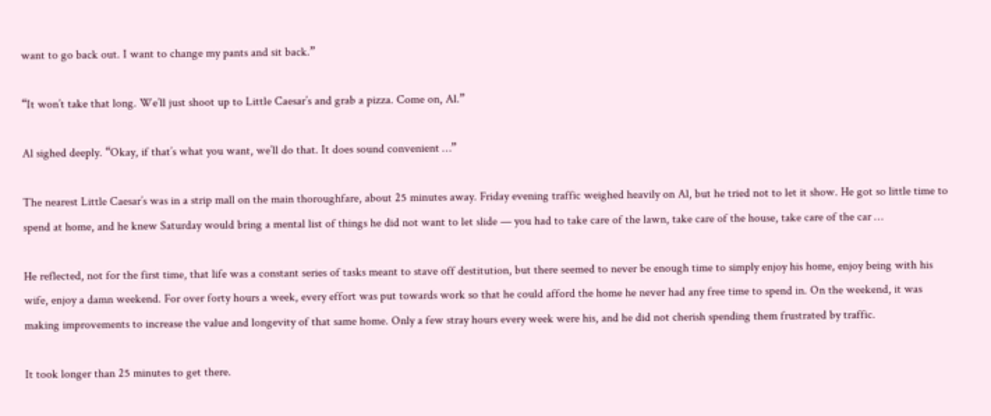want to go back out. I want to change my pants and sit back.”

“It won’t take that long. We’ll just shoot up to Little Caesar’s and grab a pizza. Come on, Al.”

Al sighed deeply. “Okay, if that’s what you want, we’ll do that. It does sound convenient …”

The nearest Little Caesar’s was in a strip mall on the main thoroughfare, about 25 minutes away. Friday evening traffic weighed heavily on Al, but he tried not to let it show. He got so little time to spend at home, and he knew Saturday would bring a mental list of things he did not want to let slide — you had to take care of the lawn, take care of the house, take care of the car …

He reflected, not for the first time, that life was a constant series of tasks meant to stave off destitution, but there seemed to never be enough time to simply enjoy his home, enjoy being with his wife, enjoy a damn weekend. For over forty hours a week, every effort was put towards work so that he could afford the home he never had any free time to spend in. On the weekend, it was making improvements to increase the value and longevity of that same home. Only a few stray hours every week were his, and he did not cherish spending them frustrated by traffic.

It took longer than 25 minutes to get there.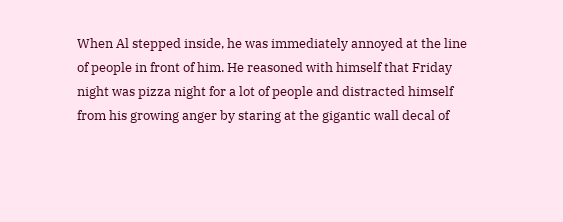When Al stepped inside, he was immediately annoyed at the line of people in front of him. He reasoned with himself that Friday night was pizza night for a lot of people and distracted himself from his growing anger by staring at the gigantic wall decal of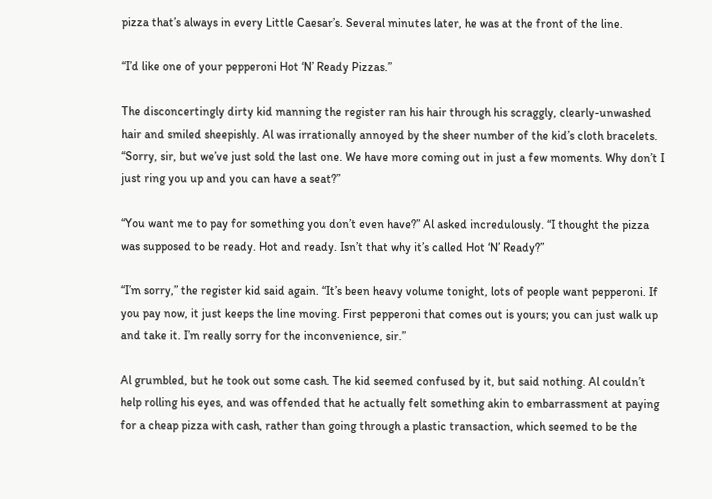pizza that’s always in every Little Caesar’s. Several minutes later, he was at the front of the line.

“I’d like one of your pepperoni Hot ‘N’ Ready Pizzas.”

The disconcertingly dirty kid manning the register ran his hair through his scraggly, clearly-unwashed hair and smiled sheepishly. Al was irrationally annoyed by the sheer number of the kid’s cloth bracelets. “Sorry, sir, but we’ve just sold the last one. We have more coming out in just a few moments. Why don’t I just ring you up and you can have a seat?”

“You want me to pay for something you don’t even have?” Al asked incredulously. “I thought the pizza was supposed to be ready. Hot and ready. Isn’t that why it’s called Hot ‘N’ Ready?”

“I’m sorry,” the register kid said again. “It’s been heavy volume tonight, lots of people want pepperoni. If you pay now, it just keeps the line moving. First pepperoni that comes out is yours; you can just walk up and take it. I’m really sorry for the inconvenience, sir.”

Al grumbled, but he took out some cash. The kid seemed confused by it, but said nothing. Al couldn’t help rolling his eyes, and was offended that he actually felt something akin to embarrassment at paying for a cheap pizza with cash, rather than going through a plastic transaction, which seemed to be the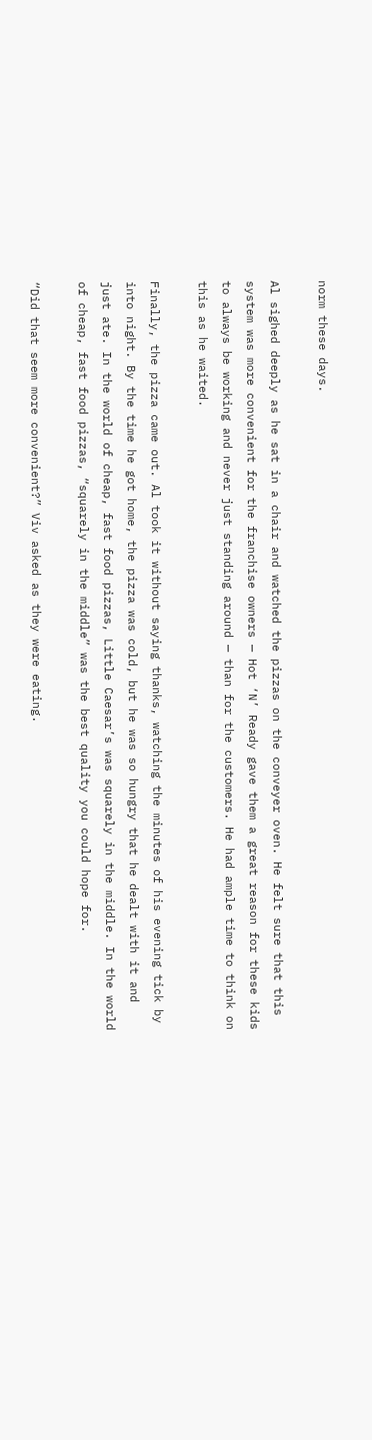norm these days.

Al sighed deeply as he sat in a chair and watched the pizzas on the conveyer oven. He felt sure that this system was more convenient for the franchise owners — Hot ‘N’ Ready gave them a great reason for these kids to always be working and never just standing around — than for the customers. He had ample time to think on this as he waited.

Finally, the pizza came out. Al took it without saying thanks, watching the minutes of his evening tick by into night. By the time he got home, the pizza was cold, but he was so hungry that he dealt with it and just ate. In the world of cheap, fast food pizzas, Little Caesar’s was squarely in the middle. In the world of cheap, fast food pizzas, “squarely in the middle” was the best quality you could hope for.

“Did that seem more convenient?” Viv asked as they were eating.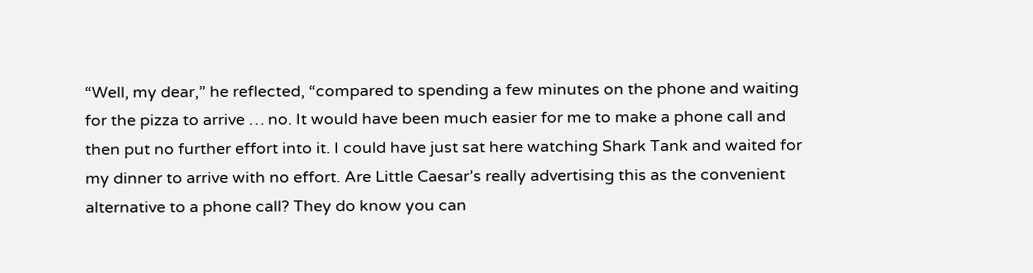“Well, my dear,” he reflected, “compared to spending a few minutes on the phone and waiting for the pizza to arrive … no. It would have been much easier for me to make a phone call and then put no further effort into it. I could have just sat here watching Shark Tank and waited for my dinner to arrive with no effort. Are Little Caesar’s really advertising this as the convenient alternative to a phone call? They do know you can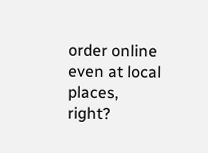order online even at local places, right?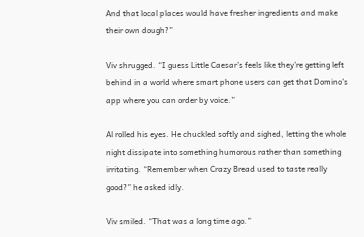And that local places would have fresher ingredients and make their own dough?”

Viv shrugged. “I guess Little Caesar’s feels like they’re getting left behind in a world where smart phone users can get that Domino’s app where you can order by voice.”

Al rolled his eyes. He chuckled softly and sighed, letting the whole night dissipate into something humorous rather than something irritating. “Remember when Crazy Bread used to taste really good?” he asked idly.

Viv smiled. “That was a long time ago.”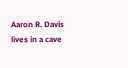Aaron R. Davis lives in a cave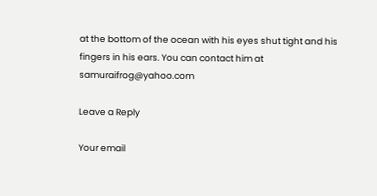at the bottom of the ocean with his eyes shut tight and his fingers in his ears. You can contact him at samuraifrog@yahoo.com

Leave a Reply

Your email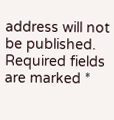address will not be published. Required fields are marked *